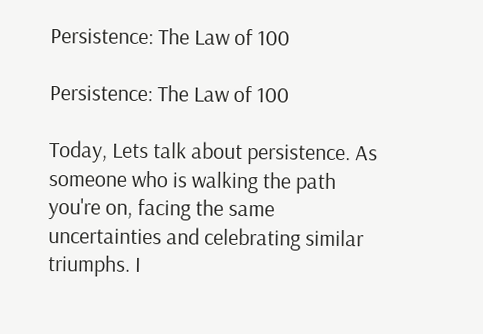Persistence: The Law of 100

Persistence: The Law of 100

Today, Lets talk about persistence. As someone who is walking the path you're on, facing the same uncertainties and celebrating similar triumphs. I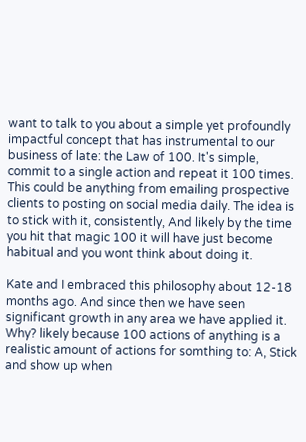want to talk to you about a simple yet profoundly impactful concept that has instrumental to our business of late: the Law of 100. It's simple, commit to a single action and repeat it 100 times. This could be anything from emailing prospective clients to posting on social media daily. The idea is to stick with it, consistently, And likely by the time you hit that magic 100 it will have just become habitual and you wont think about doing it.

Kate and I embraced this philosophy about 12-18 months ago. And since then we have seen significant growth in any area we have applied it. Why? likely because 100 actions of anything is a realistic amount of actions for somthing to: A, Stick and show up when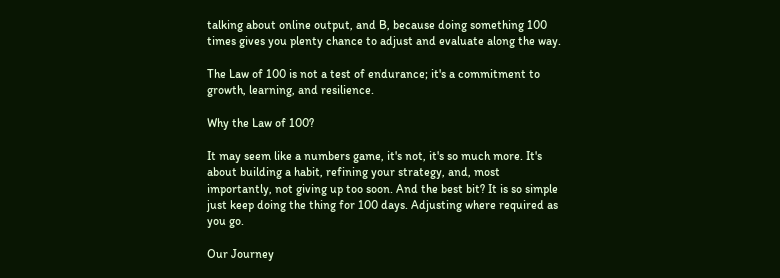talking about online output, and B, because doing something 100 times gives you plenty chance to adjust and evaluate along the way.

The Law of 100 is not a test of endurance; it's a commitment to growth, learning, and resilience.

Why the Law of 100?

It may seem like a numbers game, it's not, it's so much more. It's about building a habit, refining your strategy, and, most importantly, not giving up too soon. And the best bit? It is so simple just keep doing the thing for 100 days. Adjusting where required as you go.

Our Journey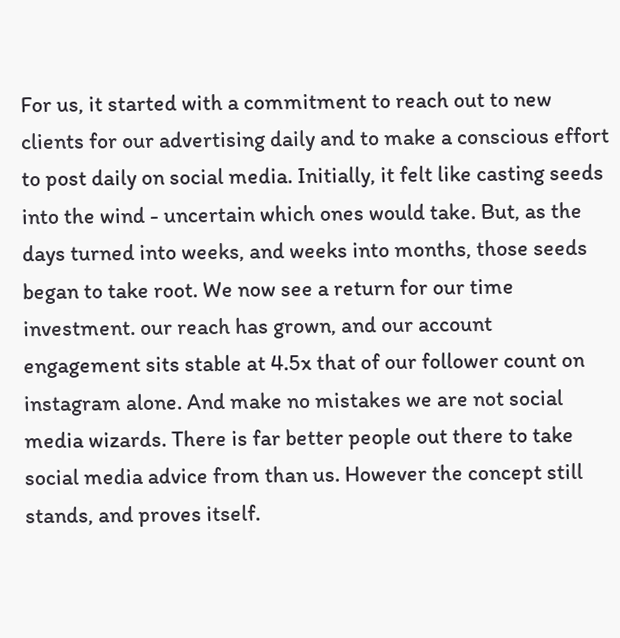For us, it started with a commitment to reach out to new clients for our advertising daily and to make a conscious effort to post daily on social media. Initially, it felt like casting seeds into the wind - uncertain which ones would take. But, as the days turned into weeks, and weeks into months, those seeds began to take root. We now see a return for our time investment. our reach has grown, and our account engagement sits stable at 4.5x that of our follower count on instagram alone. And make no mistakes we are not social media wizards. There is far better people out there to take social media advice from than us. However the concept still stands, and proves itself.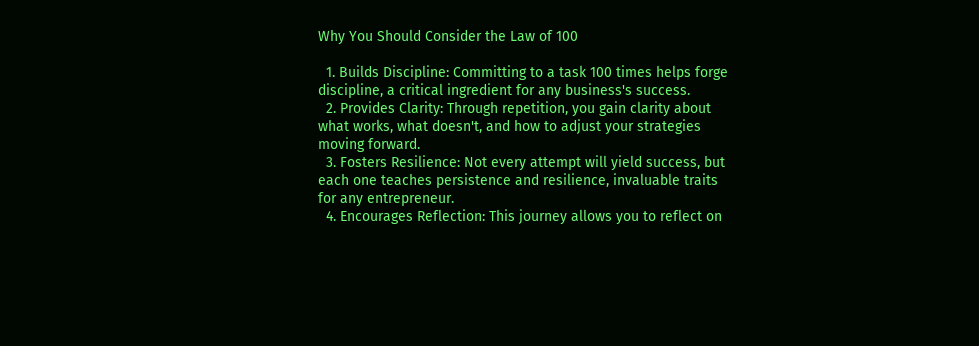Why You Should Consider the Law of 100

  1. Builds Discipline: Committing to a task 100 times helps forge discipline, a critical ingredient for any business's success.
  2. Provides Clarity: Through repetition, you gain clarity about what works, what doesn't, and how to adjust your strategies moving forward.
  3. Fosters Resilience: Not every attempt will yield success, but each one teaches persistence and resilience, invaluable traits for any entrepreneur.
  4. Encourages Reflection: This journey allows you to reflect on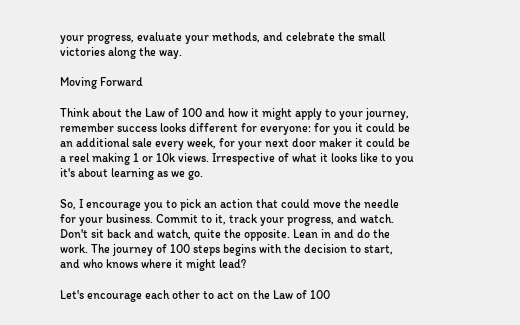your progress, evaluate your methods, and celebrate the small victories along the way.

Moving Forward

Think about the Law of 100 and how it might apply to your journey, remember success looks different for everyone: for you it could be an additional sale every week, for your next door maker it could be a reel making 1 or 10k views. Irrespective of what it looks like to you it's about learning as we go.

So, I encourage you to pick an action that could move the needle for your business. Commit to it, track your progress, and watch. Don't sit back and watch, quite the opposite. Lean in and do the work. The journey of 100 steps begins with the decision to start, and who knows where it might lead?

Let's encourage each other to act on the Law of 100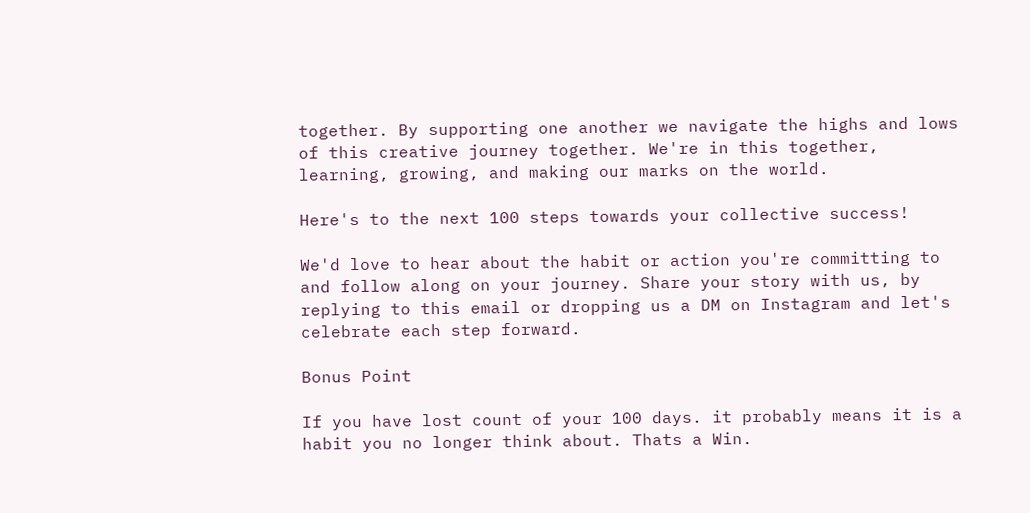together. By supporting one another we navigate the highs and lows of this creative journey together. We're in this together, learning, growing, and making our marks on the world.

Here's to the next 100 steps towards your collective success!

We'd love to hear about the habit or action you're committing to and follow along on your journey. Share your story with us, by replying to this email or dropping us a DM on Instagram and let's celebrate each step forward.

Bonus Point

If you have lost count of your 100 days. it probably means it is a habit you no longer think about. Thats a Win.